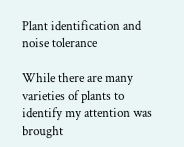Plant identification and noise tolerance

While there are many varieties of plants to identify my attention was brought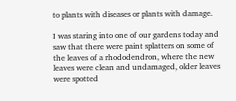to plants with diseases or plants with damage.

I was staring into one of our gardens today and saw that there were paint splatters on some of the leaves of a rhododendron, where the new leaves were clean and undamaged, older leaves were spotted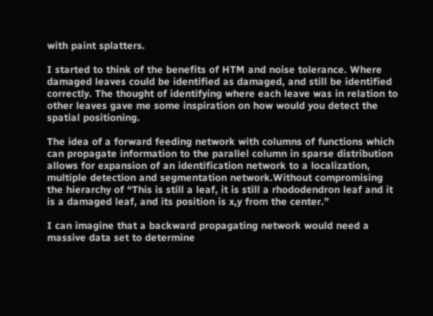with paint splatters.

I started to think of the benefits of HTM and noise tolerance. Where damaged leaves could be identified as damaged, and still be identified correctly. The thought of identifying where each leave was in relation to other leaves gave me some inspiration on how would you detect the spatial positioning.

The idea of a forward feeding network with columns of functions which can propagate information to the parallel column in sparse distribution allows for expansion of an identification network to a localization, multiple detection and segmentation network.Without compromising the hierarchy of “This is still a leaf, it is still a rhododendron leaf and it is a damaged leaf, and its position is x,y from the center.”

I can imagine that a backward propagating network would need a massive data set to determine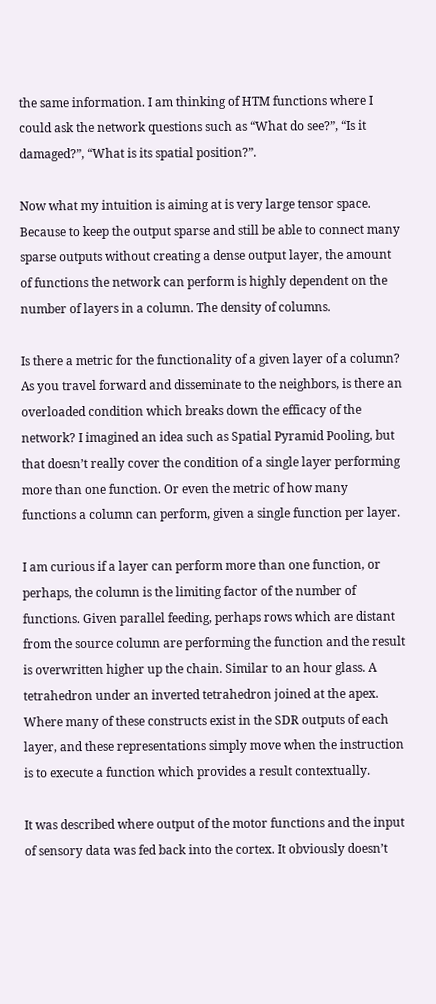the same information. I am thinking of HTM functions where I could ask the network questions such as “What do see?”, “Is it damaged?”, “What is its spatial position?”.

Now what my intuition is aiming at is very large tensor space. Because to keep the output sparse and still be able to connect many sparse outputs without creating a dense output layer, the amount of functions the network can perform is highly dependent on the number of layers in a column. The density of columns.

Is there a metric for the functionality of a given layer of a column? As you travel forward and disseminate to the neighbors, is there an overloaded condition which breaks down the efficacy of the network? I imagined an idea such as Spatial Pyramid Pooling, but that doesn’t really cover the condition of a single layer performing more than one function. Or even the metric of how many functions a column can perform, given a single function per layer.

I am curious if a layer can perform more than one function, or perhaps, the column is the limiting factor of the number of functions. Given parallel feeding, perhaps rows which are distant from the source column are performing the function and the result is overwritten higher up the chain. Similar to an hour glass. A tetrahedron under an inverted tetrahedron joined at the apex. Where many of these constructs exist in the SDR outputs of each layer, and these representations simply move when the instruction is to execute a function which provides a result contextually.

It was described where output of the motor functions and the input of sensory data was fed back into the cortex. It obviously doesn’t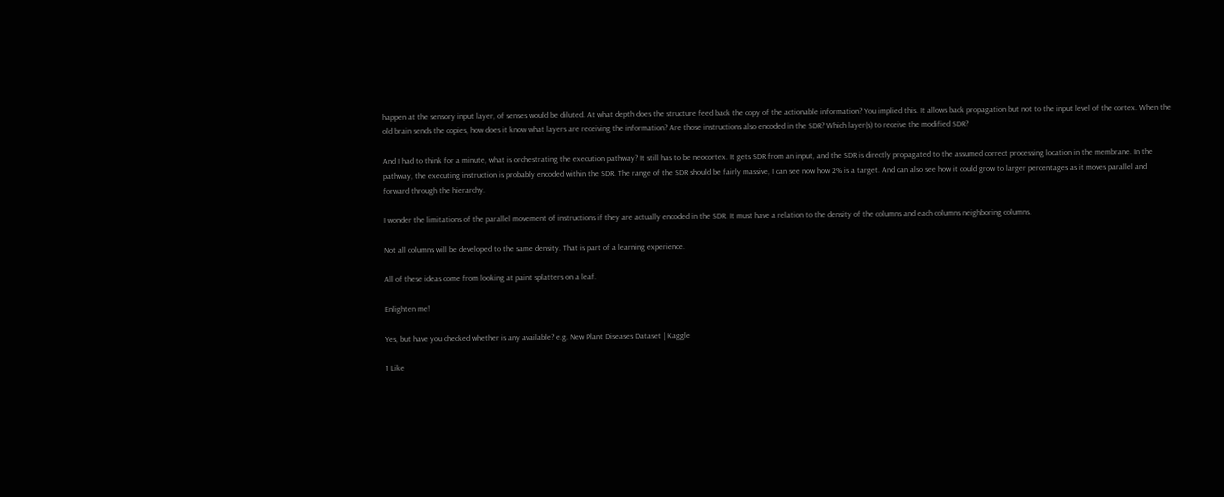happen at the sensory input layer, of senses would be diluted. At what depth does the structure feed back the copy of the actionable information? You implied this. It allows back propagation but not to the input level of the cortex. When the old brain sends the copies, how does it know what layers are receiving the information? Are those instructions also encoded in the SDR? Which layer(s) to receive the modified SDR?

And I had to think for a minute, what is orchestrating the execution pathway? It still has to be neocortex. It gets SDR from an input, and the SDR is directly propagated to the assumed correct processing location in the membrane. In the pathway, the executing instruction is probably encoded within the SDR. The range of the SDR should be fairly massive, I can see now how 2% is a target. And can also see how it could grow to larger percentages as it moves parallel and forward through the hierarchy.

I wonder the limitations of the parallel movement of instructions if they are actually encoded in the SDR. It must have a relation to the density of the columns and each columns neighboring columns.

Not all columns will be developed to the same density. That is part of a learning experience.

All of these ideas come from looking at paint splatters on a leaf.

Enlighten me!

Yes, but have you checked whether is any available? e.g. New Plant Diseases Dataset | Kaggle

1 Like